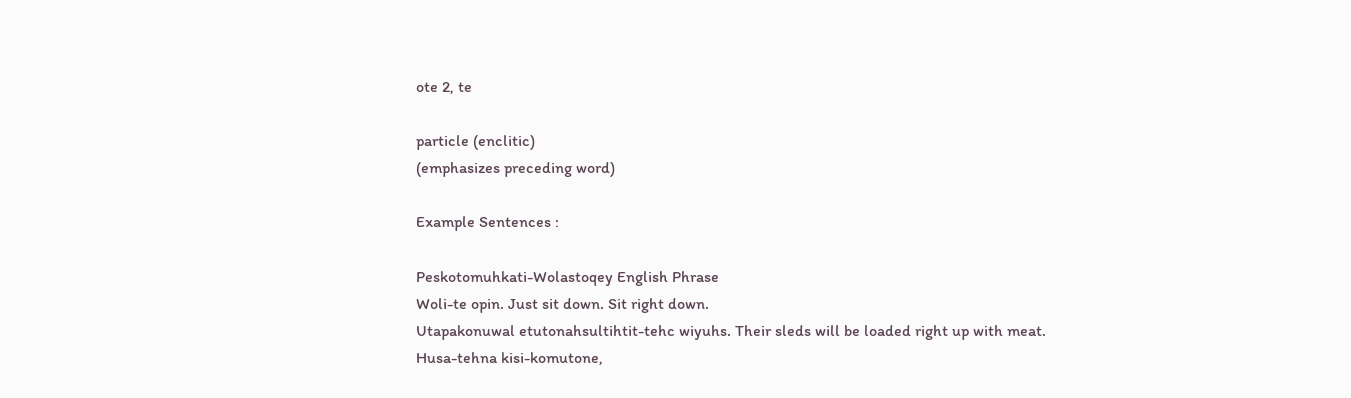ote 2, te

particle (enclitic)
(emphasizes preceding word)

Example Sentences :

Peskotomuhkati-Wolastoqey English Phrase
Woli-te opin. Just sit down. Sit right down.
Utapakonuwal etutonahsultihtit-tehc wiyuhs. Their sleds will be loaded right up with meat.
Husa-tehna kisi-komutone,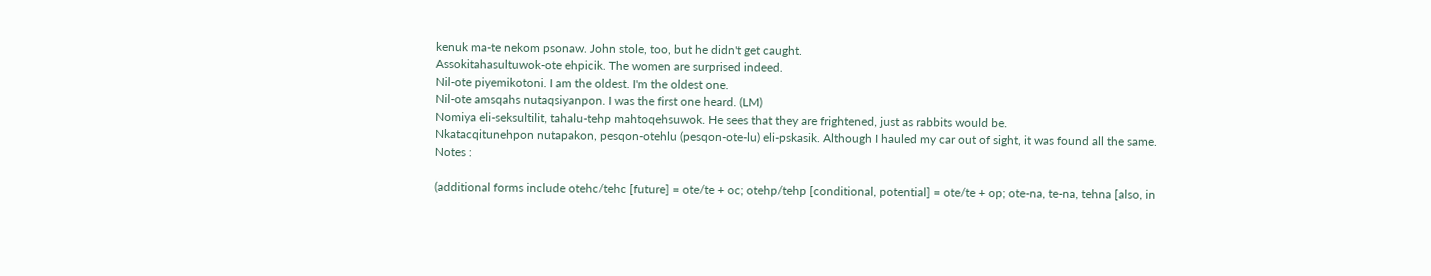kenuk ma-te nekom psonaw. John stole, too, but he didn't get caught.
Assokitahasultuwok-ote ehpicik. The women are surprised indeed.
Nil-ote piyemikotoni. I am the oldest. I'm the oldest one.
Nil-ote amsqahs nutaqsiyanpon. I was the first one heard. (LM)
Nomiya eli-seksultilit, tahalu-tehp mahtoqehsuwok. He sees that they are frightened, just as rabbits would be.
Nkatacqitunehpon nutapakon, pesqon-otehlu (pesqon-ote-lu) eli-pskasik. Although I hauled my car out of sight, it was found all the same.
Notes :

(additional forms include otehc/tehc [future] = ote/te + oc; otehp/tehp [conditional, potential] = ote/te + op; ote-na, te-na, tehna [also, in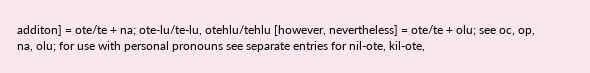additon] = ote/te + na; ote-lu/te-lu, otehlu/tehlu [however, nevertheless] = ote/te + olu; see oc, op, na, olu; for use with personal pronouns see separate entries for nil-ote, kil-ote,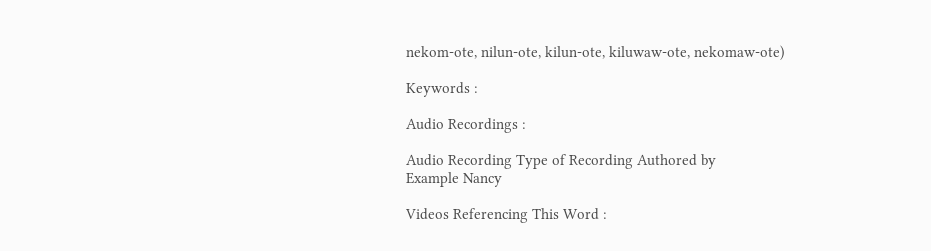nekom-ote, nilun-ote, kilun-ote, kiluwaw-ote, nekomaw-ote)

Keywords :

Audio Recordings :

Audio Recording Type of Recording Authored by
Example Nancy

Videos Referencing This Word :